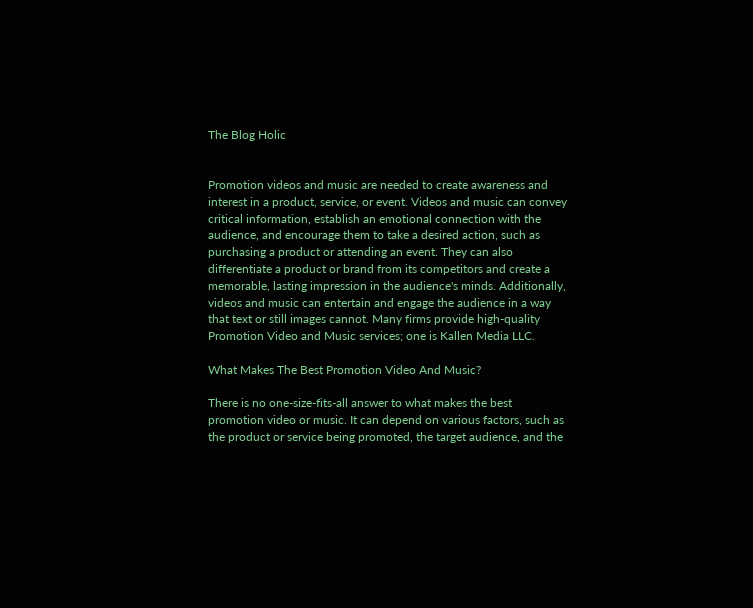The Blog Holic


Promotion videos and music are needed to create awareness and interest in a product, service, or event. Videos and music can convey critical information, establish an emotional connection with the audience, and encourage them to take a desired action, such as purchasing a product or attending an event. They can also differentiate a product or brand from its competitors and create a memorable, lasting impression in the audience's minds. Additionally, videos and music can entertain and engage the audience in a way that text or still images cannot. Many firms provide high-quality Promotion Video and Music services; one is Kallen Media LLC.

What Makes The Best Promotion Video And Music?

There is no one-size-fits-all answer to what makes the best promotion video or music. It can depend on various factors, such as the product or service being promoted, the target audience, and the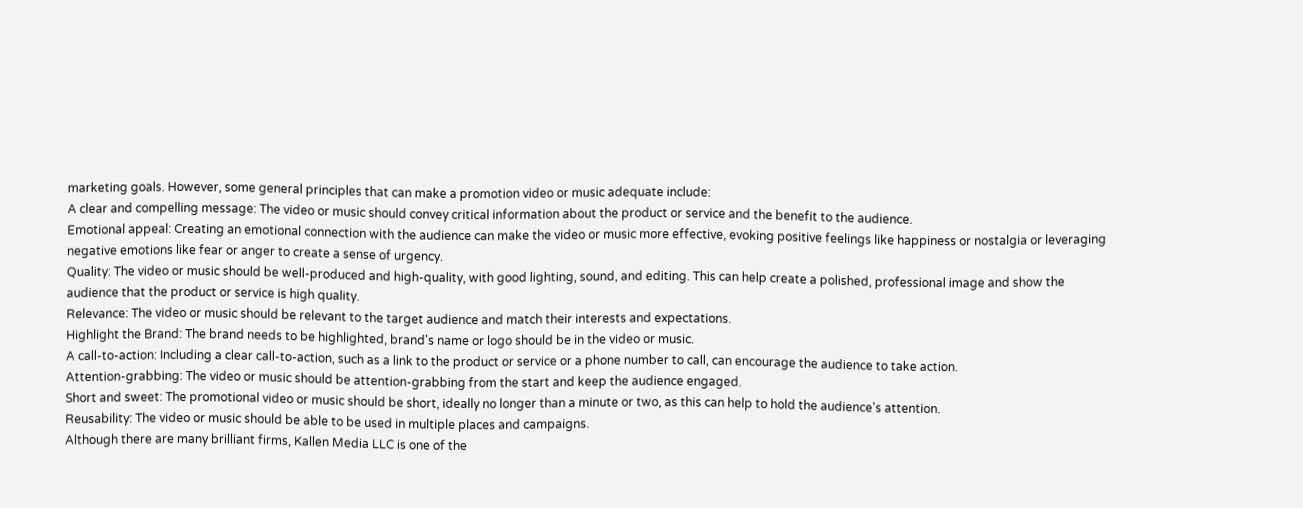marketing goals. However, some general principles that can make a promotion video or music adequate include:
A clear and compelling message: The video or music should convey critical information about the product or service and the benefit to the audience.
Emotional appeal: Creating an emotional connection with the audience can make the video or music more effective, evoking positive feelings like happiness or nostalgia or leveraging negative emotions like fear or anger to create a sense of urgency.
Quality: The video or music should be well-produced and high-quality, with good lighting, sound, and editing. This can help create a polished, professional image and show the audience that the product or service is high quality.
Relevance: The video or music should be relevant to the target audience and match their interests and expectations.
Highlight the Brand: The brand needs to be highlighted, brand's name or logo should be in the video or music.
A call-to-action: Including a clear call-to-action, such as a link to the product or service or a phone number to call, can encourage the audience to take action.
Attention-grabbing: The video or music should be attention-grabbing from the start and keep the audience engaged.
Short and sweet: The promotional video or music should be short, ideally no longer than a minute or two, as this can help to hold the audience's attention.
Reusability: The video or music should be able to be used in multiple places and campaigns.
Although there are many brilliant firms, Kallen Media LLC is one of the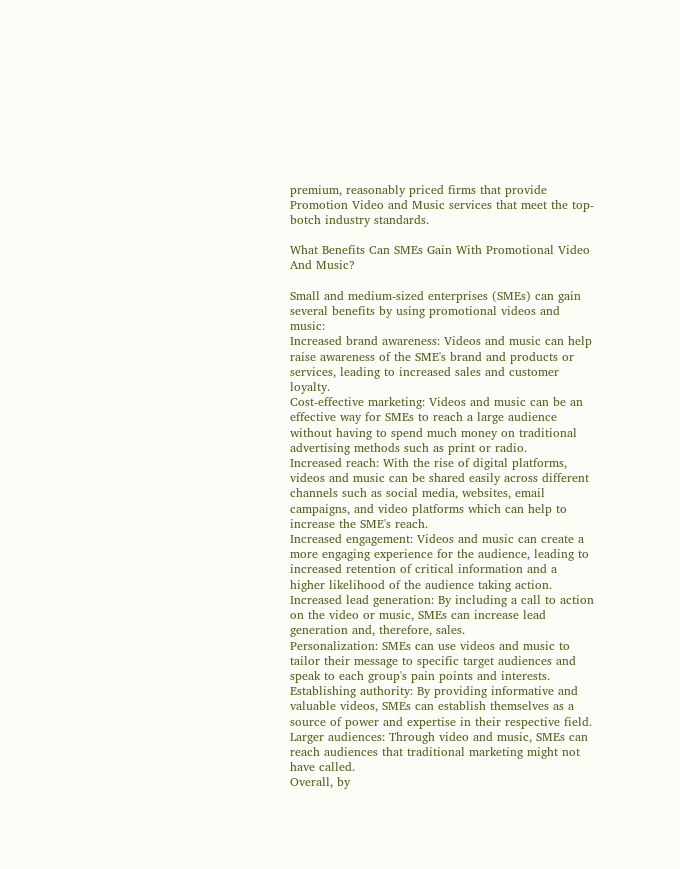premium, reasonably priced firms that provide Promotion Video and Music services that meet the top-botch industry standards.

What Benefits Can SMEs Gain With Promotional Video And Music?

Small and medium-sized enterprises (SMEs) can gain several benefits by using promotional videos and music:
Increased brand awareness: Videos and music can help raise awareness of the SME's brand and products or services, leading to increased sales and customer loyalty.
Cost-effective marketing: Videos and music can be an effective way for SMEs to reach a large audience without having to spend much money on traditional advertising methods such as print or radio.
Increased reach: With the rise of digital platforms, videos and music can be shared easily across different channels such as social media, websites, email campaigns, and video platforms which can help to increase the SME's reach.
Increased engagement: Videos and music can create a more engaging experience for the audience, leading to increased retention of critical information and a higher likelihood of the audience taking action.
Increased lead generation: By including a call to action on the video or music, SMEs can increase lead generation and, therefore, sales.
Personalization: SMEs can use videos and music to tailor their message to specific target audiences and speak to each group's pain points and interests.
Establishing authority: By providing informative and valuable videos, SMEs can establish themselves as a source of power and expertise in their respective field.
Larger audiences: Through video and music, SMEs can reach audiences that traditional marketing might not have called.
Overall, by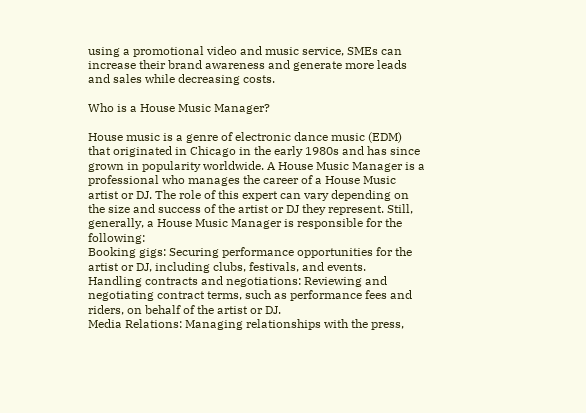using a promotional video and music service, SMEs can increase their brand awareness and generate more leads and sales while decreasing costs.

Who is a House Music Manager?

House music is a genre of electronic dance music (EDM) that originated in Chicago in the early 1980s and has since grown in popularity worldwide. A House Music Manager is a professional who manages the career of a House Music artist or DJ. The role of this expert can vary depending on the size and success of the artist or DJ they represent. Still, generally, a House Music Manager is responsible for the following:
Booking gigs: Securing performance opportunities for the artist or DJ, including clubs, festivals, and events.
Handling contracts and negotiations: Reviewing and negotiating contract terms, such as performance fees and riders, on behalf of the artist or DJ.
Media Relations: Managing relationships with the press,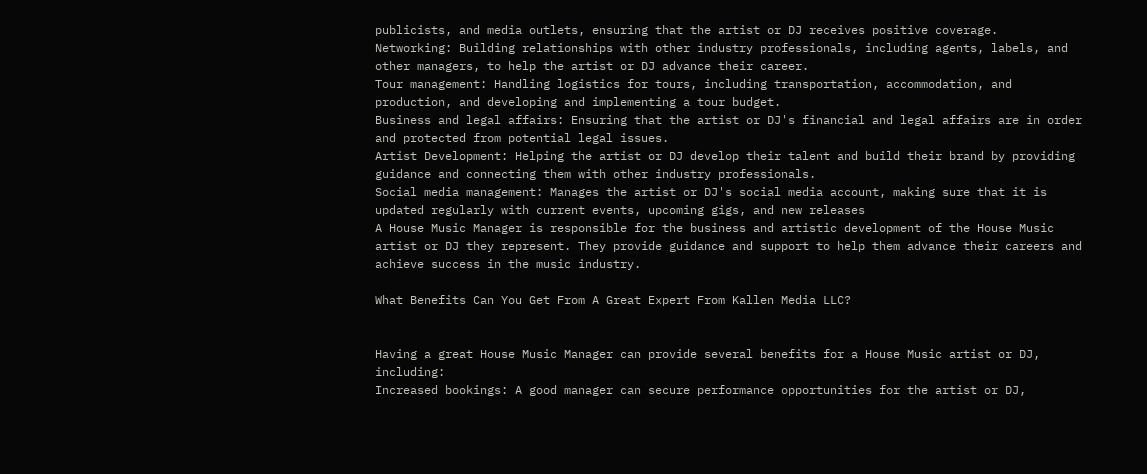publicists, and media outlets, ensuring that the artist or DJ receives positive coverage.
Networking: Building relationships with other industry professionals, including agents, labels, and other managers, to help the artist or DJ advance their career.
Tour management: Handling logistics for tours, including transportation, accommodation, and production, and developing and implementing a tour budget.
Business and legal affairs: Ensuring that the artist or DJ's financial and legal affairs are in order and protected from potential legal issues.
Artist Development: Helping the artist or DJ develop their talent and build their brand by providing guidance and connecting them with other industry professionals.
Social media management: Manages the artist or DJ's social media account, making sure that it is updated regularly with current events, upcoming gigs, and new releases
A House Music Manager is responsible for the business and artistic development of the House Music artist or DJ they represent. They provide guidance and support to help them advance their careers and achieve success in the music industry.

What Benefits Can You Get From A Great Expert From Kallen Media LLC?


Having a great House Music Manager can provide several benefits for a House Music artist or DJ, including:
Increased bookings: A good manager can secure performance opportunities for the artist or DJ,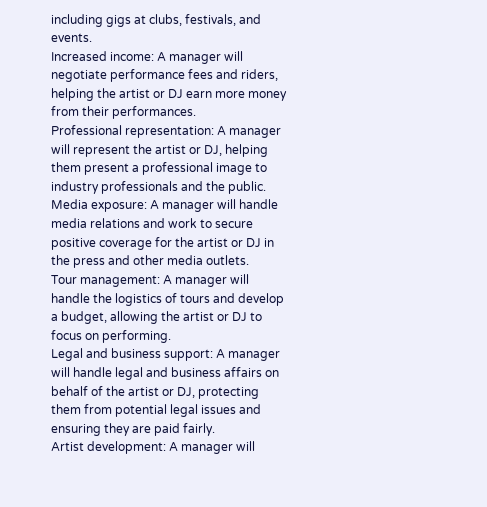including gigs at clubs, festivals, and events.
Increased income: A manager will negotiate performance fees and riders, helping the artist or DJ earn more money from their performances.
Professional representation: A manager will represent the artist or DJ, helping them present a professional image to industry professionals and the public.
Media exposure: A manager will handle media relations and work to secure positive coverage for the artist or DJ in the press and other media outlets.
Tour management: A manager will handle the logistics of tours and develop a budget, allowing the artist or DJ to focus on performing.
Legal and business support: A manager will handle legal and business affairs on behalf of the artist or DJ, protecting them from potential legal issues and ensuring they are paid fairly.
Artist development: A manager will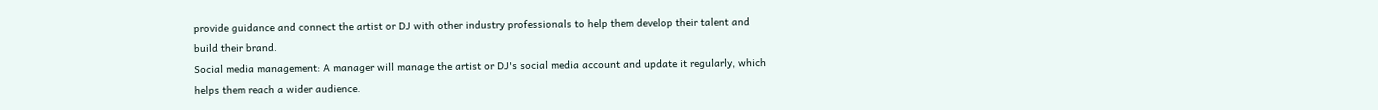provide guidance and connect the artist or DJ with other industry professionals to help them develop their talent and build their brand.
Social media management: A manager will manage the artist or DJ's social media account and update it regularly, which helps them reach a wider audience.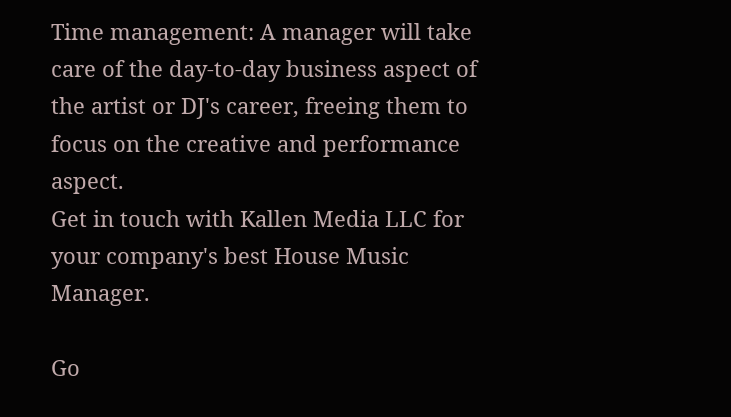Time management: A manager will take care of the day-to-day business aspect of the artist or DJ's career, freeing them to focus on the creative and performance aspect.
Get in touch with Kallen Media LLC for your company's best House Music Manager.

Go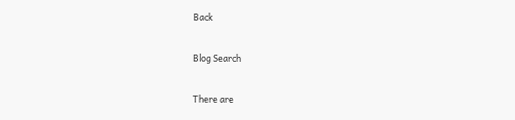Back


Blog Search


There are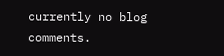currently no blog comments.